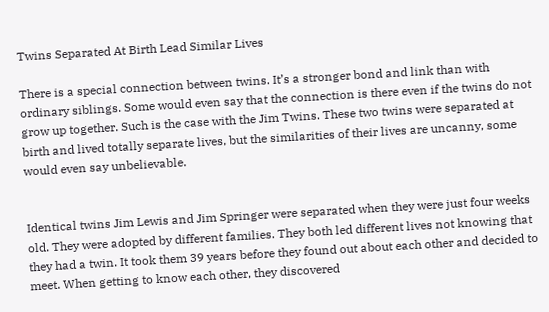Twins Separated At Birth Lead Similar Lives

There is a special connection between twins. It’s a stronger bond and link than with ordinary siblings. Some would even say that the connection is there even if the twins do not grow up together. Such is the case with the Jim Twins. These two twins were separated at birth and lived totally separate lives, but the similarities of their lives are uncanny, some would even say unbelievable.


Identical twins Jim Lewis and Jim Springer were separated when they were just four weeks old. They were adopted by different families. They both led different lives not knowing that they had a twin. It took them 39 years before they found out about each other and decided to meet. When getting to know each other, they discovered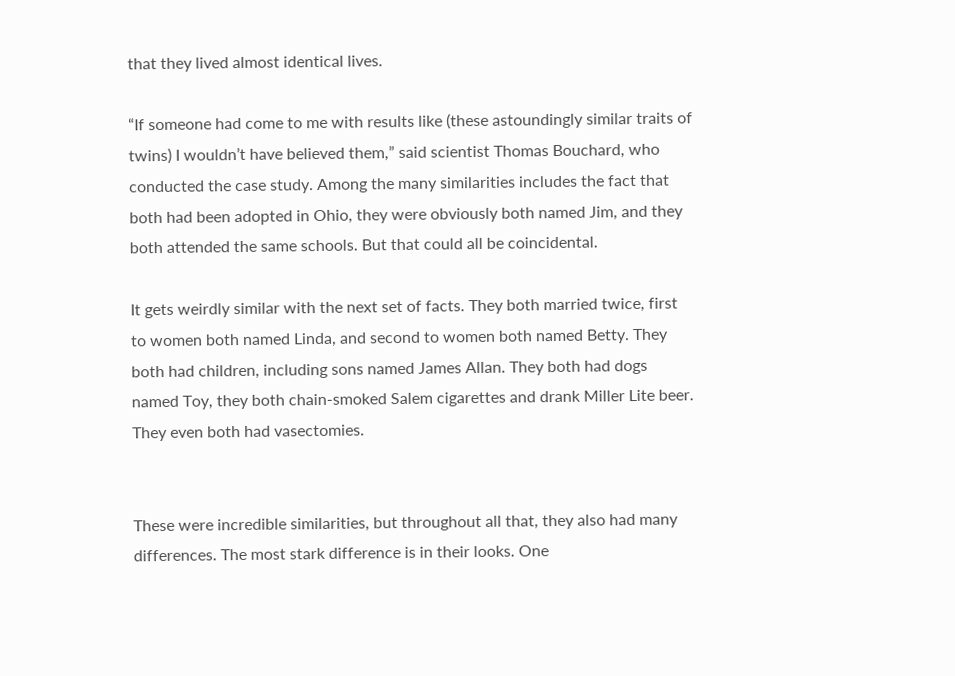that they lived almost identical lives.

“If someone had come to me with results like (these astoundingly similar traits of twins) I wouldn’t have believed them,” said scientist Thomas Bouchard, who conducted the case study. Among the many similarities includes the fact that both had been adopted in Ohio, they were obviously both named Jim, and they both attended the same schools. But that could all be coincidental.

It gets weirdly similar with the next set of facts. They both married twice, first to women both named Linda, and second to women both named Betty. They both had children, including sons named James Allan. They both had dogs named Toy, they both chain-smoked Salem cigarettes and drank Miller Lite beer. They even both had vasectomies.


These were incredible similarities, but throughout all that, they also had many differences. The most stark difference is in their looks. One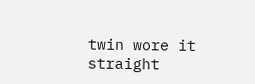twin wore it straight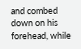and combed down on his forehead, while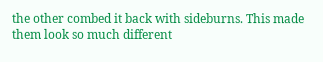the other combed it back with sideburns. This made them look so much different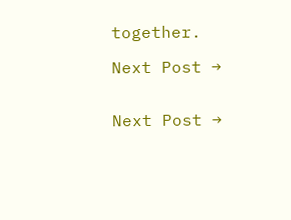together.

Next Post →


Next Post →